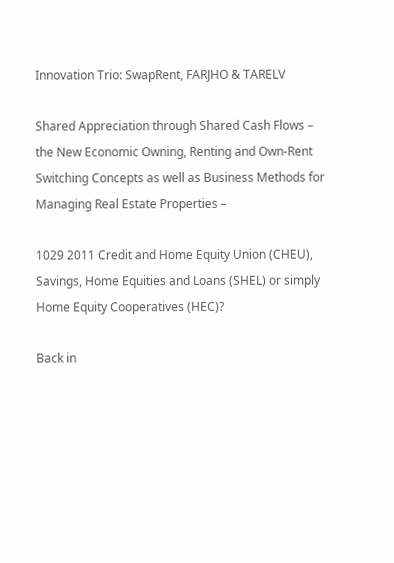Innovation Trio: SwapRent, FARJHO & TARELV

Shared Appreciation through Shared Cash Flows – the New Economic Owning, Renting and Own-Rent Switching Concepts as well as Business Methods for Managing Real Estate Properties –

1029 2011 Credit and Home Equity Union (CHEU), Savings, Home Equities and Loans (SHEL) or simply Home Equity Cooperatives (HEC)?

Back in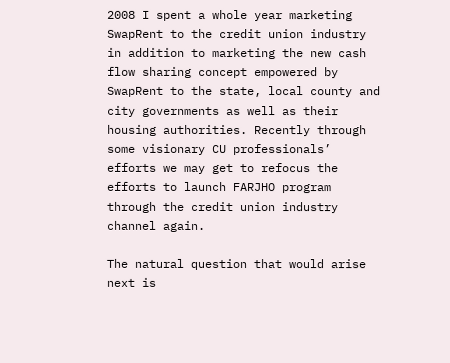2008 I spent a whole year marketing SwapRent to the credit union industry in addition to marketing the new cash flow sharing concept empowered by SwapRent to the state, local county and city governments as well as their housing authorities. Recently through some visionary CU professionals’ efforts we may get to refocus the efforts to launch FARJHO program through the credit union industry channel again.

The natural question that would arise next is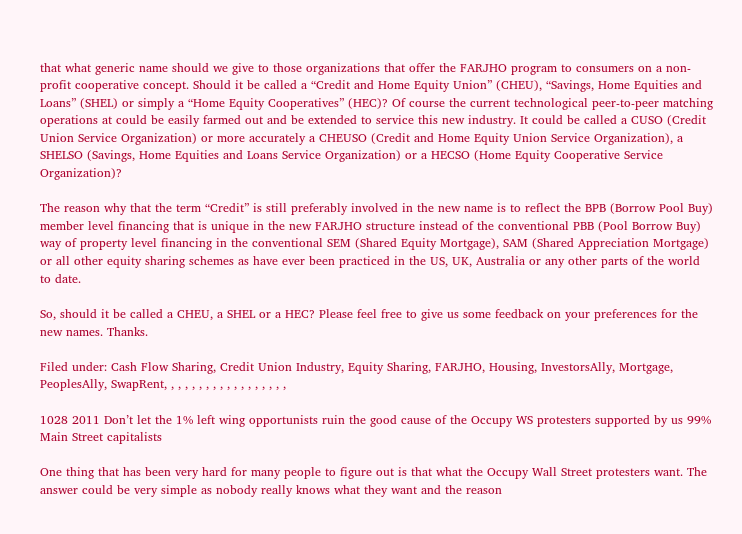that what generic name should we give to those organizations that offer the FARJHO program to consumers on a non-profit cooperative concept. Should it be called a “Credit and Home Equity Union” (CHEU), “Savings, Home Equities and Loans” (SHEL) or simply a “Home Equity Cooperatives” (HEC)? Of course the current technological peer-to-peer matching operations at could be easily farmed out and be extended to service this new industry. It could be called a CUSO (Credit Union Service Organization) or more accurately a CHEUSO (Credit and Home Equity Union Service Organization), a SHELSO (Savings, Home Equities and Loans Service Organization) or a HECSO (Home Equity Cooperative Service Organization)?

The reason why that the term “Credit” is still preferably involved in the new name is to reflect the BPB (Borrow Pool Buy) member level financing that is unique in the new FARJHO structure instead of the conventional PBB (Pool Borrow Buy) way of property level financing in the conventional SEM (Shared Equity Mortgage), SAM (Shared Appreciation Mortgage) or all other equity sharing schemes as have ever been practiced in the US, UK, Australia or any other parts of the world to date.

So, should it be called a CHEU, a SHEL or a HEC? Please feel free to give us some feedback on your preferences for the new names. Thanks.

Filed under: Cash Flow Sharing, Credit Union Industry, Equity Sharing, FARJHO, Housing, InvestorsAlly, Mortgage, PeoplesAlly, SwapRent, , , , , , , , , , , , , , , , , ,

1028 2011 Don’t let the 1% left wing opportunists ruin the good cause of the Occupy WS protesters supported by us 99% Main Street capitalists

One thing that has been very hard for many people to figure out is that what the Occupy Wall Street protesters want. The answer could be very simple as nobody really knows what they want and the reason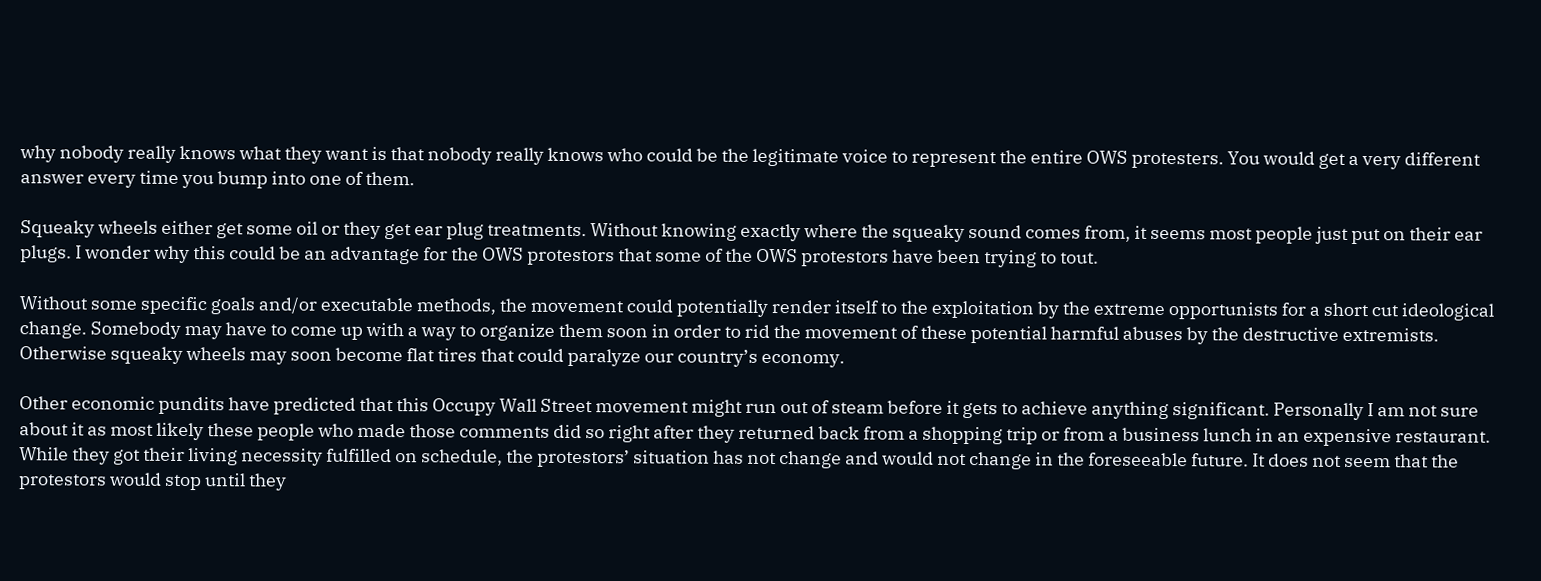why nobody really knows what they want is that nobody really knows who could be the legitimate voice to represent the entire OWS protesters. You would get a very different answer every time you bump into one of them.

Squeaky wheels either get some oil or they get ear plug treatments. Without knowing exactly where the squeaky sound comes from, it seems most people just put on their ear plugs. I wonder why this could be an advantage for the OWS protestors that some of the OWS protestors have been trying to tout.

Without some specific goals and/or executable methods, the movement could potentially render itself to the exploitation by the extreme opportunists for a short cut ideological change. Somebody may have to come up with a way to organize them soon in order to rid the movement of these potential harmful abuses by the destructive extremists. Otherwise squeaky wheels may soon become flat tires that could paralyze our country’s economy.

Other economic pundits have predicted that this Occupy Wall Street movement might run out of steam before it gets to achieve anything significant. Personally I am not sure about it as most likely these people who made those comments did so right after they returned back from a shopping trip or from a business lunch in an expensive restaurant. While they got their living necessity fulfilled on schedule, the protestors’ situation has not change and would not change in the foreseeable future. It does not seem that the protestors would stop until they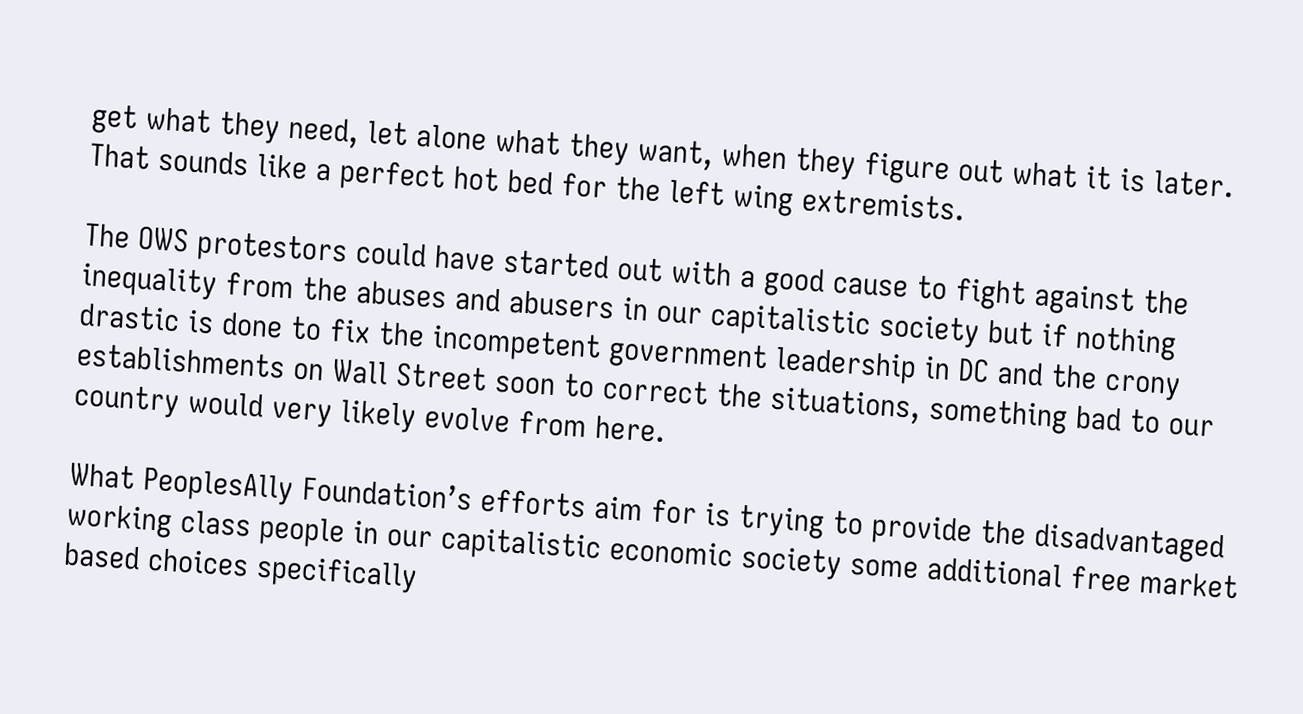get what they need, let alone what they want, when they figure out what it is later. That sounds like a perfect hot bed for the left wing extremists.

The OWS protestors could have started out with a good cause to fight against the inequality from the abuses and abusers in our capitalistic society but if nothing drastic is done to fix the incompetent government leadership in DC and the crony establishments on Wall Street soon to correct the situations, something bad to our country would very likely evolve from here.

What PeoplesAlly Foundation’s efforts aim for is trying to provide the disadvantaged working class people in our capitalistic economic society some additional free market based choices specifically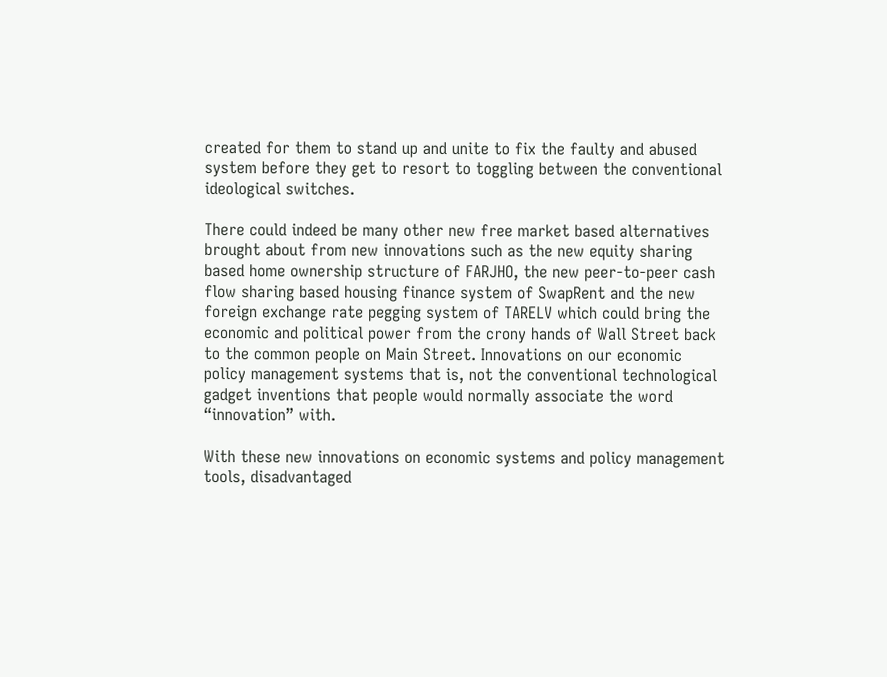created for them to stand up and unite to fix the faulty and abused system before they get to resort to toggling between the conventional ideological switches.

There could indeed be many other new free market based alternatives brought about from new innovations such as the new equity sharing based home ownership structure of FARJHO, the new peer-to-peer cash flow sharing based housing finance system of SwapRent and the new foreign exchange rate pegging system of TARELV which could bring the economic and political power from the crony hands of Wall Street back to the common people on Main Street. Innovations on our economic policy management systems that is, not the conventional technological gadget inventions that people would normally associate the word “innovation” with.

With these new innovations on economic systems and policy management tools, disadvantaged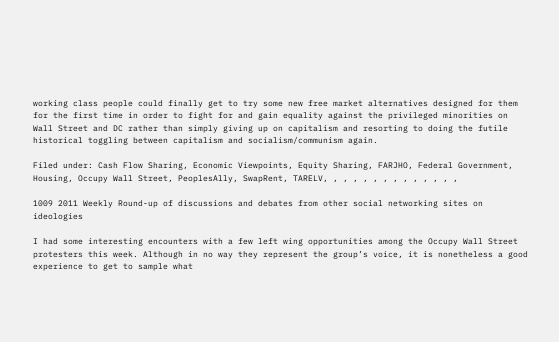working class people could finally get to try some new free market alternatives designed for them for the first time in order to fight for and gain equality against the privileged minorities on Wall Street and DC rather than simply giving up on capitalism and resorting to doing the futile historical toggling between capitalism and socialism/communism again.

Filed under: Cash Flow Sharing, Economic Viewpoints, Equity Sharing, FARJHO, Federal Government, Housing, Occupy Wall Street, PeoplesAlly, SwapRent, TARELV, , , , , , , , , , , , , ,

1009 2011 Weekly Round-up of discussions and debates from other social networking sites on ideologies

I had some interesting encounters with a few left wing opportunities among the Occupy Wall Street protesters this week. Although in no way they represent the group’s voice, it is nonetheless a good experience to get to sample what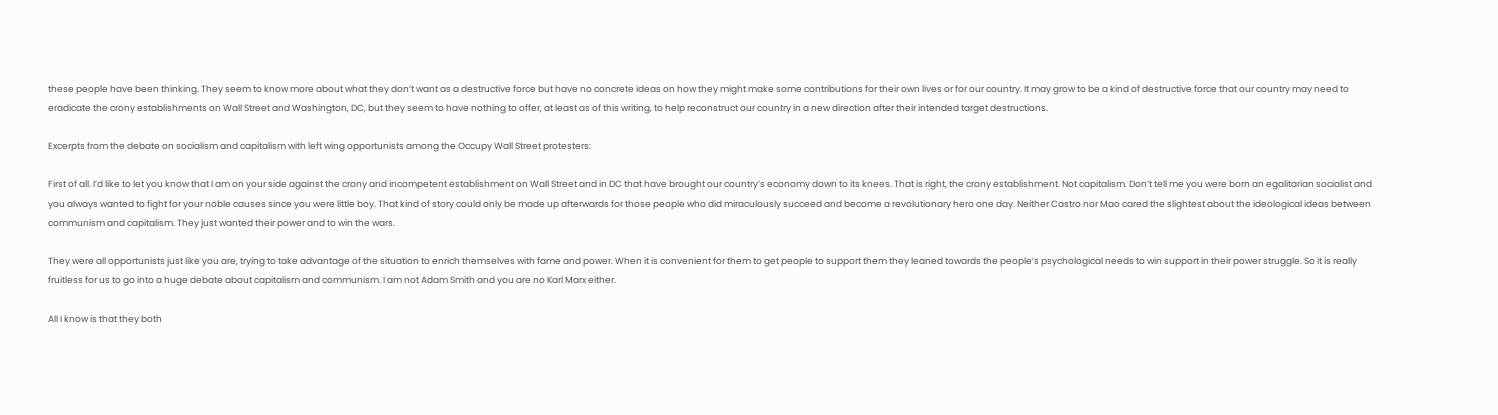these people have been thinking. They seem to know more about what they don’t want as a destructive force but have no concrete ideas on how they might make some contributions for their own lives or for our country. It may grow to be a kind of destructive force that our country may need to eradicate the crony establishments on Wall Street and Washington, DC, but they seem to have nothing to offer, at least as of this writing, to help reconstruct our country in a new direction after their intended target destructions.

Excerpts from the debate on socialism and capitalism with left wing opportunists among the Occupy Wall Street protesters:

First of all. I’d like to let you know that I am on your side against the crony and incompetent establishment on Wall Street and in DC that have brought our country’s economy down to its knees. That is right, the crony establishment. Not capitalism. Don’t tell me you were born an egalitarian socialist and you always wanted to fight for your noble causes since you were little boy. That kind of story could only be made up afterwards for those people who did miraculously succeed and become a revolutionary hero one day. Neither Castro nor Mao cared the slightest about the ideological ideas between communism and capitalism. They just wanted their power and to win the wars.

They were all opportunists just like you are, trying to take advantage of the situation to enrich themselves with fame and power. When it is convenient for them to get people to support them they leaned towards the people’s psychological needs to win support in their power struggle. So it is really fruitless for us to go into a huge debate about capitalism and communism. I am not Adam Smith and you are no Karl Marx either.

All I know is that they both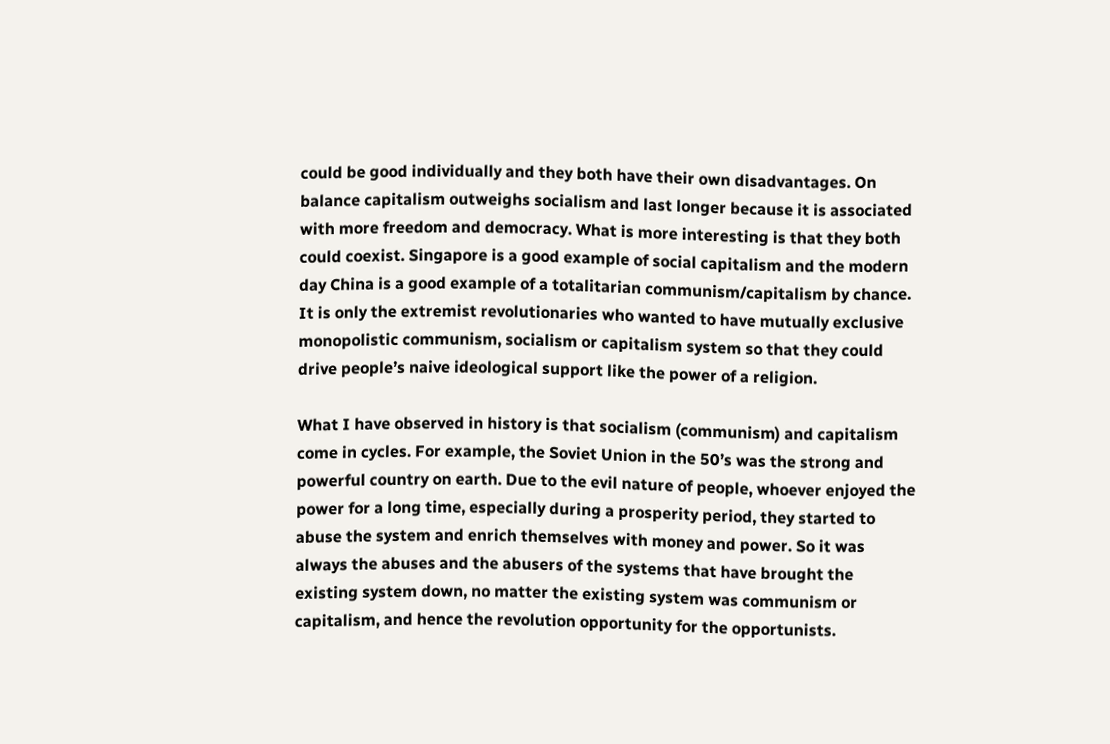could be good individually and they both have their own disadvantages. On balance capitalism outweighs socialism and last longer because it is associated with more freedom and democracy. What is more interesting is that they both could coexist. Singapore is a good example of social capitalism and the modern day China is a good example of a totalitarian communism/capitalism by chance. It is only the extremist revolutionaries who wanted to have mutually exclusive monopolistic communism, socialism or capitalism system so that they could drive people’s naive ideological support like the power of a religion.

What I have observed in history is that socialism (communism) and capitalism come in cycles. For example, the Soviet Union in the 50’s was the strong and powerful country on earth. Due to the evil nature of people, whoever enjoyed the power for a long time, especially during a prosperity period, they started to abuse the system and enrich themselves with money and power. So it was always the abuses and the abusers of the systems that have brought the existing system down, no matter the existing system was communism or capitalism, and hence the revolution opportunity for the opportunists.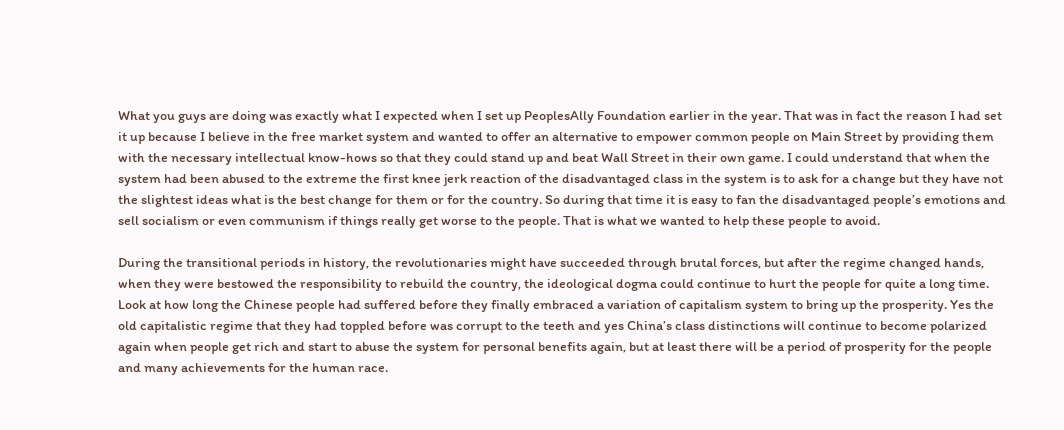What you guys are doing was exactly what I expected when I set up PeoplesAlly Foundation earlier in the year. That was in fact the reason I had set it up because I believe in the free market system and wanted to offer an alternative to empower common people on Main Street by providing them with the necessary intellectual know-hows so that they could stand up and beat Wall Street in their own game. I could understand that when the system had been abused to the extreme the first knee jerk reaction of the disadvantaged class in the system is to ask for a change but they have not the slightest ideas what is the best change for them or for the country. So during that time it is easy to fan the disadvantaged people’s emotions and sell socialism or even communism if things really get worse to the people. That is what we wanted to help these people to avoid.

During the transitional periods in history, the revolutionaries might have succeeded through brutal forces, but after the regime changed hands, when they were bestowed the responsibility to rebuild the country, the ideological dogma could continue to hurt the people for quite a long time. Look at how long the Chinese people had suffered before they finally embraced a variation of capitalism system to bring up the prosperity. Yes the old capitalistic regime that they had toppled before was corrupt to the teeth and yes China’s class distinctions will continue to become polarized again when people get rich and start to abuse the system for personal benefits again, but at least there will be a period of prosperity for the people and many achievements for the human race.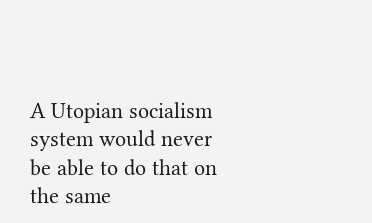A Utopian socialism system would never be able to do that on the same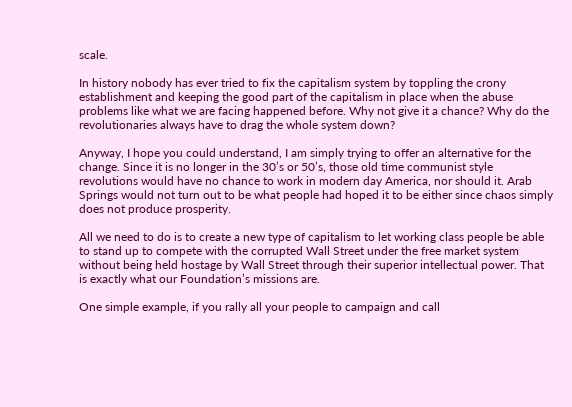scale.

In history nobody has ever tried to fix the capitalism system by toppling the crony establishment and keeping the good part of the capitalism in place when the abuse problems like what we are facing happened before. Why not give it a chance? Why do the revolutionaries always have to drag the whole system down?

Anyway, I hope you could understand, I am simply trying to offer an alternative for the change. Since it is no longer in the 30’s or 50’s, those old time communist style revolutions would have no chance to work in modern day America, nor should it. Arab Springs would not turn out to be what people had hoped it to be either since chaos simply does not produce prosperity.

All we need to do is to create a new type of capitalism to let working class people be able to stand up to compete with the corrupted Wall Street under the free market system without being held hostage by Wall Street through their superior intellectual power. That is exactly what our Foundation’s missions are.

One simple example, if you rally all your people to campaign and call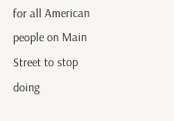for all American people on Main Street to stop doing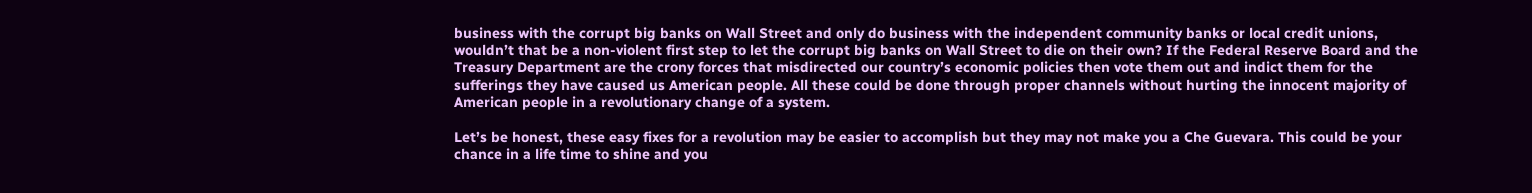business with the corrupt big banks on Wall Street and only do business with the independent community banks or local credit unions, wouldn’t that be a non-violent first step to let the corrupt big banks on Wall Street to die on their own? If the Federal Reserve Board and the Treasury Department are the crony forces that misdirected our country’s economic policies then vote them out and indict them for the sufferings they have caused us American people. All these could be done through proper channels without hurting the innocent majority of American people in a revolutionary change of a system.

Let’s be honest, these easy fixes for a revolution may be easier to accomplish but they may not make you a Che Guevara. This could be your chance in a life time to shine and you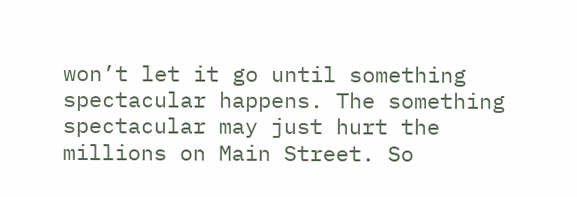won’t let it go until something spectacular happens. The something spectacular may just hurt the millions on Main Street. So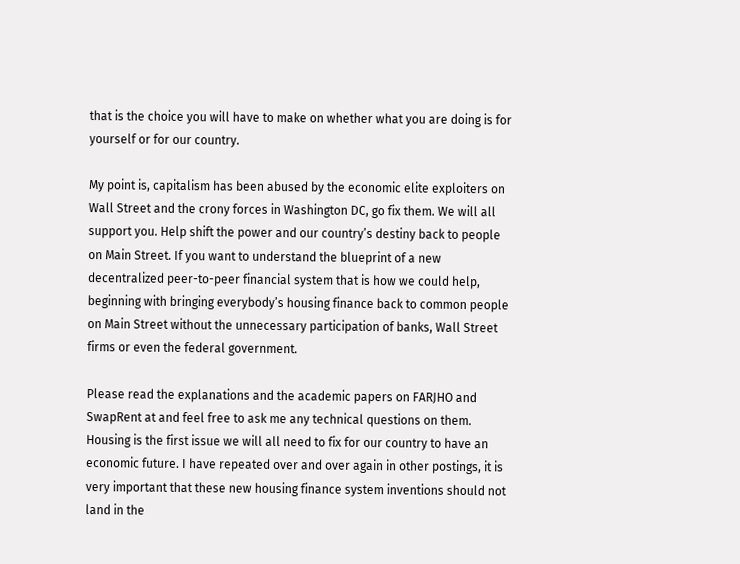that is the choice you will have to make on whether what you are doing is for yourself or for our country.

My point is, capitalism has been abused by the economic elite exploiters on Wall Street and the crony forces in Washington DC, go fix them. We will all support you. Help shift the power and our country’s destiny back to people on Main Street. If you want to understand the blueprint of a new decentralized peer-to-peer financial system that is how we could help, beginning with bringing everybody’s housing finance back to common people on Main Street without the unnecessary participation of banks, Wall Street firms or even the federal government.

Please read the explanations and the academic papers on FARJHO and SwapRent at and feel free to ask me any technical questions on them. Housing is the first issue we will all need to fix for our country to have an economic future. I have repeated over and over again in other postings, it is very important that these new housing finance system inventions should not land in the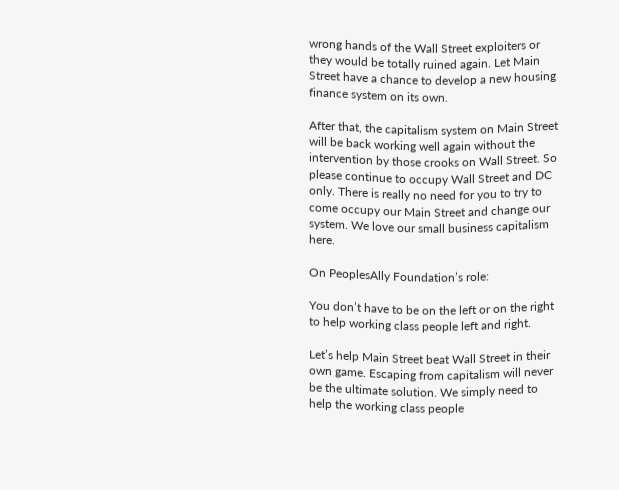wrong hands of the Wall Street exploiters or they would be totally ruined again. Let Main Street have a chance to develop a new housing finance system on its own.

After that, the capitalism system on Main Street will be back working well again without the intervention by those crooks on Wall Street. So please continue to occupy Wall Street and DC only. There is really no need for you to try to come occupy our Main Street and change our system. We love our small business capitalism here.

On PeoplesAlly Foundation’s role:

You don’t have to be on the left or on the right to help working class people left and right.

Let’s help Main Street beat Wall Street in their own game. Escaping from capitalism will never be the ultimate solution. We simply need to help the working class people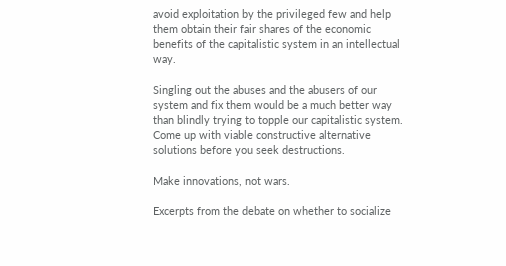avoid exploitation by the privileged few and help them obtain their fair shares of the economic benefits of the capitalistic system in an intellectual way.

Singling out the abuses and the abusers of our system and fix them would be a much better way than blindly trying to topple our capitalistic system. Come up with viable constructive alternative solutions before you seek destructions.

Make innovations, not wars.

Excerpts from the debate on whether to socialize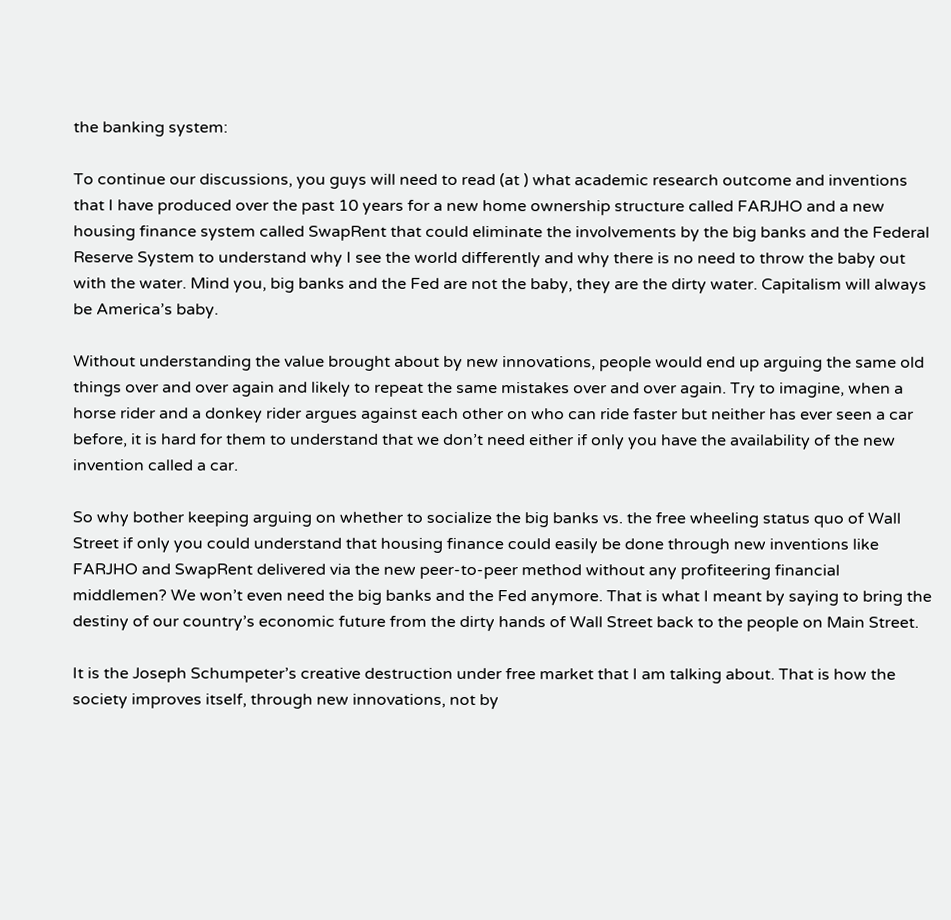the banking system:

To continue our discussions, you guys will need to read (at ) what academic research outcome and inventions that I have produced over the past 10 years for a new home ownership structure called FARJHO and a new housing finance system called SwapRent that could eliminate the involvements by the big banks and the Federal Reserve System to understand why I see the world differently and why there is no need to throw the baby out with the water. Mind you, big banks and the Fed are not the baby, they are the dirty water. Capitalism will always be America’s baby.

Without understanding the value brought about by new innovations, people would end up arguing the same old things over and over again and likely to repeat the same mistakes over and over again. Try to imagine, when a horse rider and a donkey rider argues against each other on who can ride faster but neither has ever seen a car before, it is hard for them to understand that we don’t need either if only you have the availability of the new invention called a car.

So why bother keeping arguing on whether to socialize the big banks vs. the free wheeling status quo of Wall Street if only you could understand that housing finance could easily be done through new inventions like FARJHO and SwapRent delivered via the new peer-to-peer method without any profiteering financial middlemen? We won’t even need the big banks and the Fed anymore. That is what I meant by saying to bring the destiny of our country’s economic future from the dirty hands of Wall Street back to the people on Main Street.

It is the Joseph Schumpeter’s creative destruction under free market that I am talking about. That is how the society improves itself, through new innovations, not by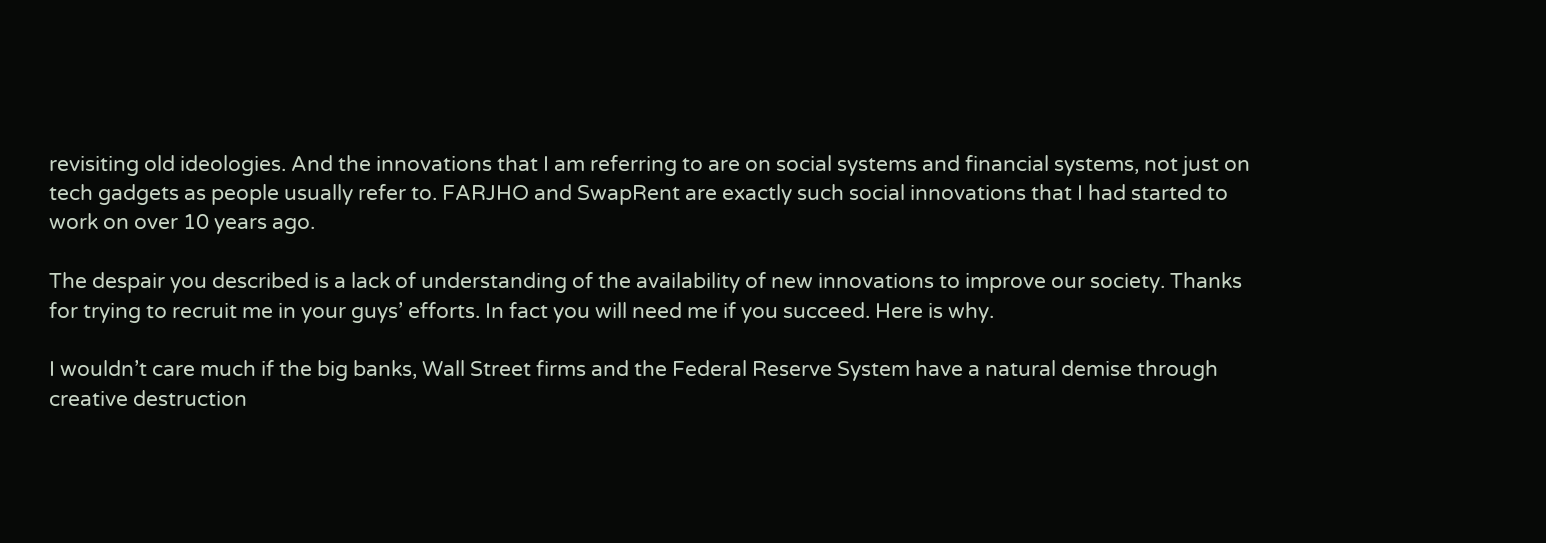revisiting old ideologies. And the innovations that I am referring to are on social systems and financial systems, not just on tech gadgets as people usually refer to. FARJHO and SwapRent are exactly such social innovations that I had started to work on over 10 years ago.

The despair you described is a lack of understanding of the availability of new innovations to improve our society. Thanks for trying to recruit me in your guys’ efforts. In fact you will need me if you succeed. Here is why.

I wouldn’t care much if the big banks, Wall Street firms and the Federal Reserve System have a natural demise through creative destruction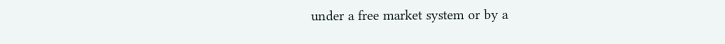under a free market system or by a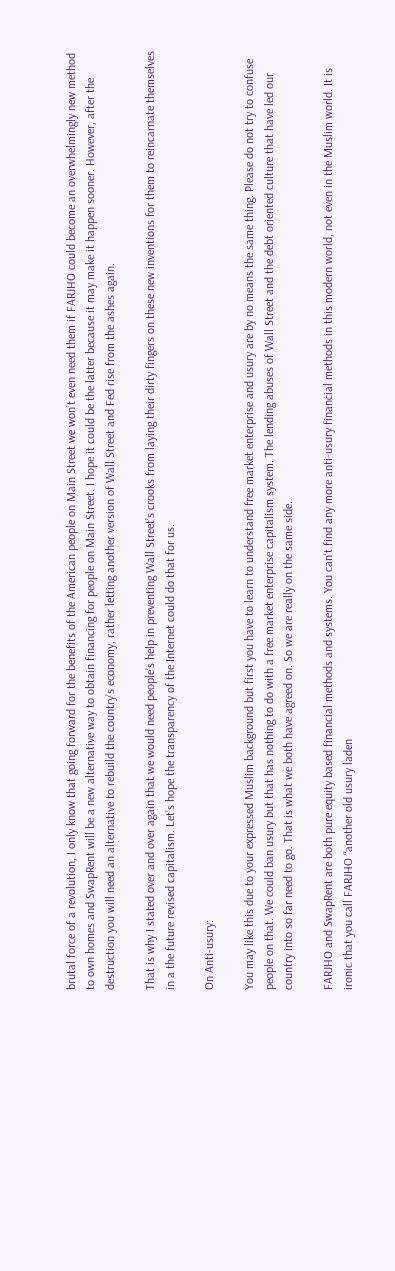brutal force of a revolution, I only know that going forward for the benefits of the American people on Main Street we won’t even need them if FARJHO could become an overwhelmingly new method to own homes and SwapRent will be a new alternative way to obtain financing for people on Main Street. I hope it could be the latter because it may make it happen sooner. However, after the destruction you will need an alternative to rebuild the country’s economy, rather letting another version of Wall Street and Fed rise from the ashes again.

That is why I stated over and over again that we would need people’s help in preventing Wall Street’s crooks from laying their dirty fingers on these new inventions for them to reincarnate themselves in a the future revised capitalism. Let’s hope the transparency of the Internet could do that for us.

On Anti-usury:

You may like this due to your expressed Muslim background but first you have to learn to understand free market enterprise and usury are by no means the same thing. Please do not try to confuse people on that. We could ban usury but that has nothing to do with a free market enterprise capitalism system. The lending abuses of Wall Street and the debt oriented culture that have led our country into so far need to go. That is what we both have agreed on. So we are really on the same side.

FARJHO and SwapRent are both pure equity based financial methods and systems. You can’t find any more anti-usury financial methods in this modern world, not even in the Muslim world. It is ironic that you call FARJHO “another old usury laden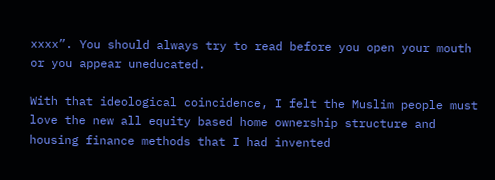xxxx”. You should always try to read before you open your mouth or you appear uneducated.

With that ideological coincidence, I felt the Muslim people must love the new all equity based home ownership structure and housing finance methods that I had invented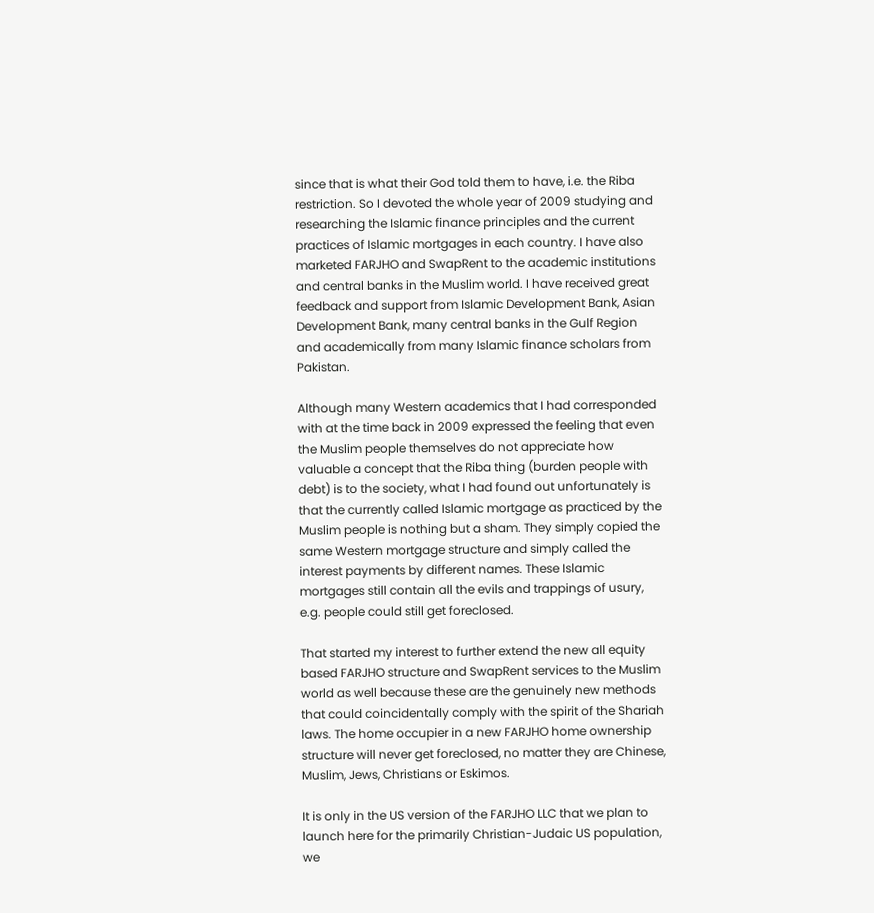since that is what their God told them to have, i.e. the Riba restriction. So I devoted the whole year of 2009 studying and researching the Islamic finance principles and the current practices of Islamic mortgages in each country. I have also marketed FARJHO and SwapRent to the academic institutions and central banks in the Muslim world. I have received great feedback and support from Islamic Development Bank, Asian Development Bank, many central banks in the Gulf Region and academically from many Islamic finance scholars from Pakistan.

Although many Western academics that I had corresponded with at the time back in 2009 expressed the feeling that even the Muslim people themselves do not appreciate how valuable a concept that the Riba thing (burden people with debt) is to the society, what I had found out unfortunately is that the currently called Islamic mortgage as practiced by the Muslim people is nothing but a sham. They simply copied the same Western mortgage structure and simply called the interest payments by different names. These Islamic mortgages still contain all the evils and trappings of usury, e.g. people could still get foreclosed.

That started my interest to further extend the new all equity based FARJHO structure and SwapRent services to the Muslim world as well because these are the genuinely new methods that could coincidentally comply with the spirit of the Shariah laws. The home occupier in a new FARJHO home ownership structure will never get foreclosed, no matter they are Chinese, Muslim, Jews, Christians or Eskimos.

It is only in the US version of the FARJHO LLC that we plan to launch here for the primarily Christian-Judaic US population, we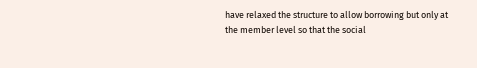have relaxed the structure to allow borrowing but only at the member level so that the social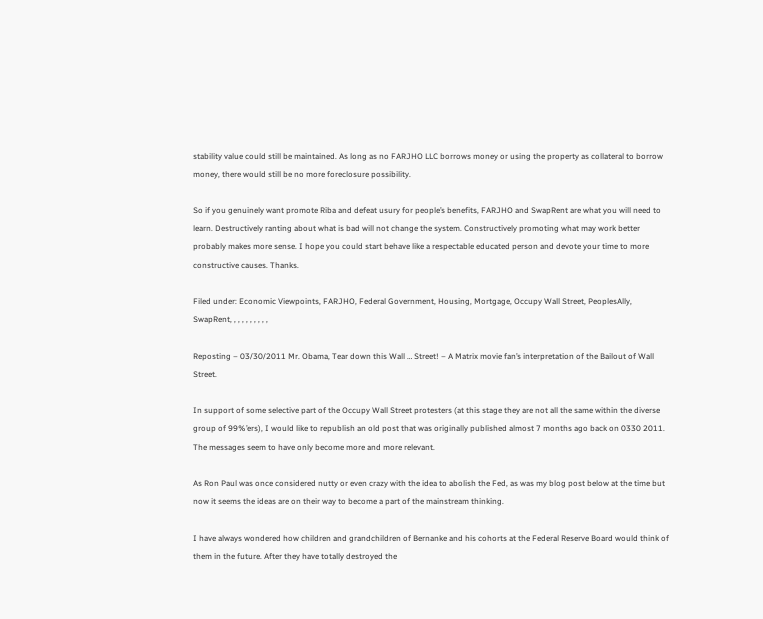stability value could still be maintained. As long as no FARJHO LLC borrows money or using the property as collateral to borrow money, there would still be no more foreclosure possibility.

So if you genuinely want promote Riba and defeat usury for people’s benefits, FARJHO and SwapRent are what you will need to learn. Destructively ranting about what is bad will not change the system. Constructively promoting what may work better probably makes more sense. I hope you could start behave like a respectable educated person and devote your time to more constructive causes. Thanks.

Filed under: Economic Viewpoints, FARJHO, Federal Government, Housing, Mortgage, Occupy Wall Street, PeoplesAlly, SwapRent, , , , , , , , , ,

Reposting – 03/30/2011 Mr. Obama, Tear down this Wall … Street! – A Matrix movie fan’s interpretation of the Bailout of Wall Street.

In support of some selective part of the Occupy Wall Street protesters (at this stage they are not all the same within the diverse group of 99%’ers), I would like to republish an old post that was originally published almost 7 months ago back on 0330 2011. The messages seem to have only become more and more relevant.

As Ron Paul was once considered nutty or even crazy with the idea to abolish the Fed, as was my blog post below at the time but now it seems the ideas are on their way to become a part of the mainstream thinking.

I have always wondered how children and grandchildren of Bernanke and his cohorts at the Federal Reserve Board would think of them in the future. After they have totally destroyed the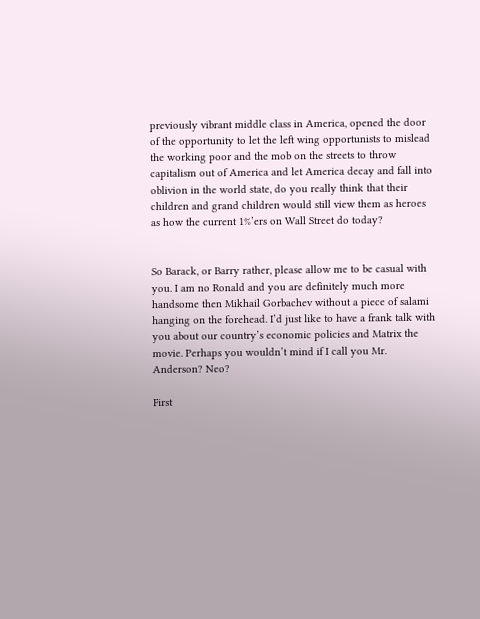previously vibrant middle class in America, opened the door of the opportunity to let the left wing opportunists to mislead the working poor and the mob on the streets to throw capitalism out of America and let America decay and fall into oblivion in the world state, do you really think that their children and grand children would still view them as heroes as how the current 1%’ers on Wall Street do today?


So Barack, or Barry rather, please allow me to be casual with you. I am no Ronald and you are definitely much more handsome then Mikhail Gorbachev without a piece of salami hanging on the forehead. I’d just like to have a frank talk with you about our country’s economic policies and Matrix the movie. Perhaps you wouldn’t mind if I call you Mr. Anderson? Neo?

First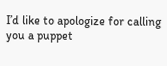I’d like to apologize for calling you a puppet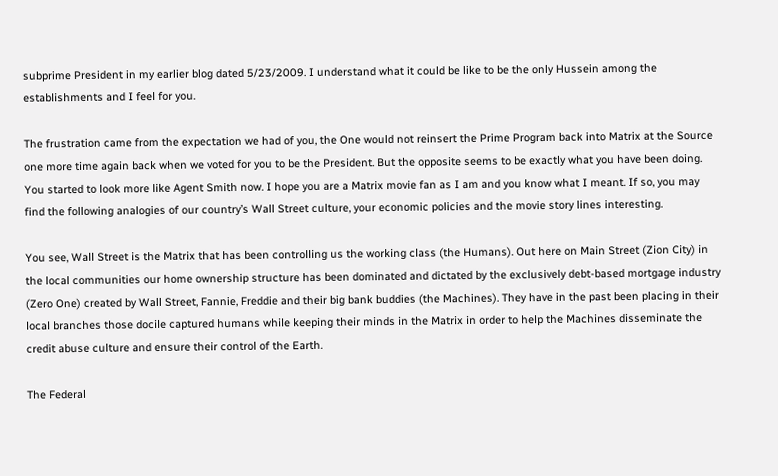subprime President in my earlier blog dated 5/23/2009. I understand what it could be like to be the only Hussein among the establishments and I feel for you.

The frustration came from the expectation we had of you, the One would not reinsert the Prime Program back into Matrix at the Source one more time again back when we voted for you to be the President. But the opposite seems to be exactly what you have been doing. You started to look more like Agent Smith now. I hope you are a Matrix movie fan as I am and you know what I meant. If so, you may find the following analogies of our country’s Wall Street culture, your economic policies and the movie story lines interesting.

You see, Wall Street is the Matrix that has been controlling us the working class (the Humans). Out here on Main Street (Zion City) in the local communities our home ownership structure has been dominated and dictated by the exclusively debt-based mortgage industry (Zero One) created by Wall Street, Fannie, Freddie and their big bank buddies (the Machines). They have in the past been placing in their local branches those docile captured humans while keeping their minds in the Matrix in order to help the Machines disseminate the credit abuse culture and ensure their control of the Earth.

The Federal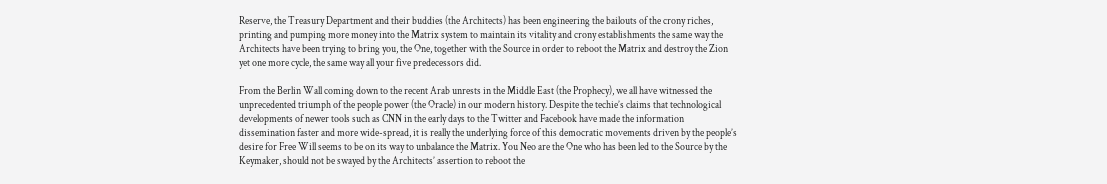Reserve, the Treasury Department and their buddies (the Architects) has been engineering the bailouts of the crony riches, printing and pumping more money into the Matrix system to maintain its vitality and crony establishments the same way the Architects have been trying to bring you, the One, together with the Source in order to reboot the Matrix and destroy the Zion yet one more cycle, the same way all your five predecessors did.

From the Berlin Wall coming down to the recent Arab unrests in the Middle East (the Prophecy), we all have witnessed the unprecedented triumph of the people power (the Oracle) in our modern history. Despite the techie’s claims that technological developments of newer tools such as CNN in the early days to the Twitter and Facebook have made the information dissemination faster and more wide-spread, it is really the underlying force of this democratic movements driven by the people’s desire for Free Will seems to be on its way to unbalance the Matrix. You Neo are the One who has been led to the Source by the Keymaker, should not be swayed by the Architects’ assertion to reboot the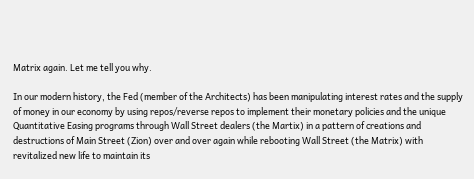Matrix again. Let me tell you why.

In our modern history, the Fed (member of the Architects) has been manipulating interest rates and the supply of money in our economy by using repos/reverse repos to implement their monetary policies and the unique Quantitative Easing programs through Wall Street dealers (the Martix) in a pattern of creations and destructions of Main Street (Zion) over and over again while rebooting Wall Street (the Matrix) with revitalized new life to maintain its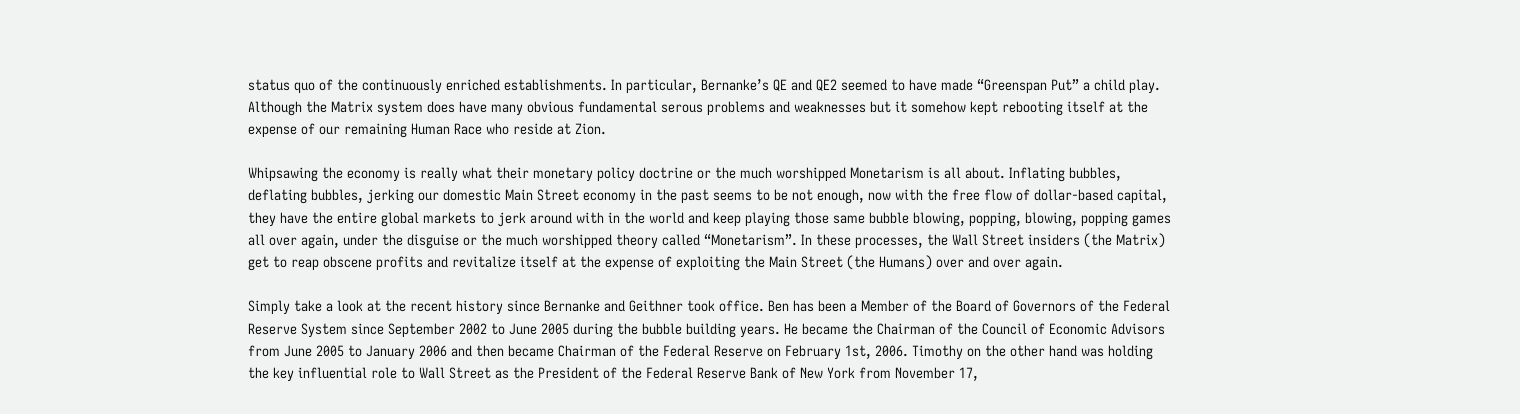status quo of the continuously enriched establishments. In particular, Bernanke’s QE and QE2 seemed to have made “Greenspan Put” a child play. Although the Matrix system does have many obvious fundamental serous problems and weaknesses but it somehow kept rebooting itself at the expense of our remaining Human Race who reside at Zion.

Whipsawing the economy is really what their monetary policy doctrine or the much worshipped Monetarism is all about. Inflating bubbles, deflating bubbles, jerking our domestic Main Street economy in the past seems to be not enough, now with the free flow of dollar-based capital, they have the entire global markets to jerk around with in the world and keep playing those same bubble blowing, popping, blowing, popping games all over again, under the disguise or the much worshipped theory called “Monetarism”. In these processes, the Wall Street insiders (the Matrix) get to reap obscene profits and revitalize itself at the expense of exploiting the Main Street (the Humans) over and over again.

Simply take a look at the recent history since Bernanke and Geithner took office. Ben has been a Member of the Board of Governors of the Federal Reserve System since September 2002 to June 2005 during the bubble building years. He became the Chairman of the Council of Economic Advisors from June 2005 to January 2006 and then became Chairman of the Federal Reserve on February 1st, 2006. Timothy on the other hand was holding the key influential role to Wall Street as the President of the Federal Reserve Bank of New York from November 17,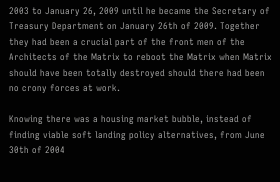2003 to January 26, 2009 until he became the Secretary of Treasury Department on January 26th of 2009. Together they had been a crucial part of the front men of the Architects of the Matrix to reboot the Matrix when Matrix should have been totally destroyed should there had been no crony forces at work.

Knowing there was a housing market bubble, instead of finding viable soft landing policy alternatives, from June 30th of 2004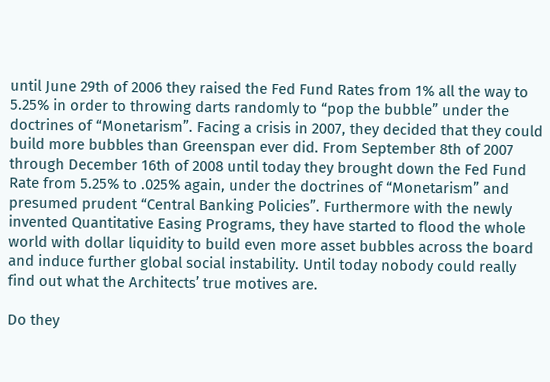until June 29th of 2006 they raised the Fed Fund Rates from 1% all the way to 5.25% in order to throwing darts randomly to “pop the bubble” under the doctrines of “Monetarism”. Facing a crisis in 2007, they decided that they could build more bubbles than Greenspan ever did. From September 8th of 2007 through December 16th of 2008 until today they brought down the Fed Fund Rate from 5.25% to .025% again, under the doctrines of “Monetarism” and presumed prudent “Central Banking Policies”. Furthermore with the newly invented Quantitative Easing Programs, they have started to flood the whole world with dollar liquidity to build even more asset bubbles across the board and induce further global social instability. Until today nobody could really find out what the Architects’ true motives are.

Do they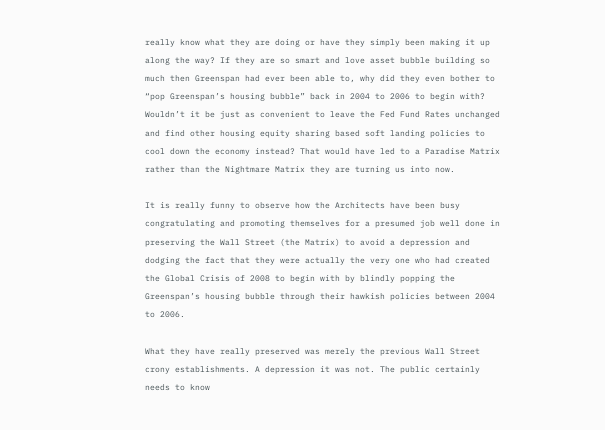really know what they are doing or have they simply been making it up along the way? If they are so smart and love asset bubble building so much then Greenspan had ever been able to, why did they even bother to “pop Greenspan’s housing bubble” back in 2004 to 2006 to begin with? Wouldn’t it be just as convenient to leave the Fed Fund Rates unchanged and find other housing equity sharing based soft landing policies to cool down the economy instead? That would have led to a Paradise Matrix rather than the Nightmare Matrix they are turning us into now.

It is really funny to observe how the Architects have been busy congratulating and promoting themselves for a presumed job well done in preserving the Wall Street (the Matrix) to avoid a depression and dodging the fact that they were actually the very one who had created the Global Crisis of 2008 to begin with by blindly popping the Greenspan’s housing bubble through their hawkish policies between 2004 to 2006.

What they have really preserved was merely the previous Wall Street crony establishments. A depression it was not. The public certainly needs to know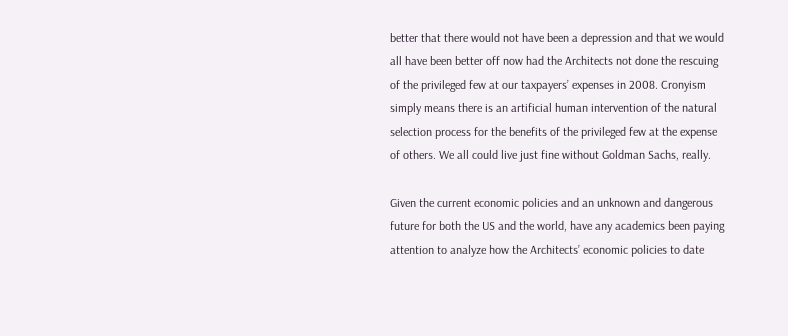better that there would not have been a depression and that we would all have been better off now had the Architects not done the rescuing of the privileged few at our taxpayers’ expenses in 2008. Cronyism simply means there is an artificial human intervention of the natural selection process for the benefits of the privileged few at the expense of others. We all could live just fine without Goldman Sachs, really.

Given the current economic policies and an unknown and dangerous future for both the US and the world, have any academics been paying attention to analyze how the Architects’ economic policies to date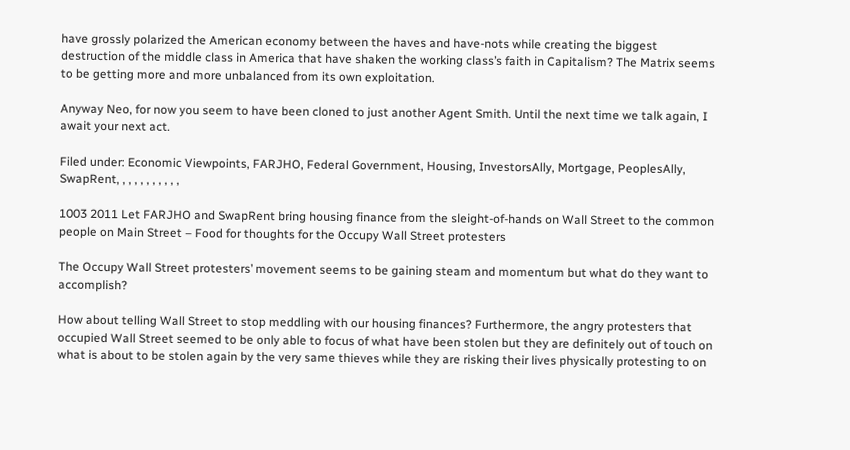have grossly polarized the American economy between the haves and have-nots while creating the biggest destruction of the middle class in America that have shaken the working class’s faith in Capitalism? The Matrix seems to be getting more and more unbalanced from its own exploitation.

Anyway Neo, for now you seem to have been cloned to just another Agent Smith. Until the next time we talk again, I await your next act.

Filed under: Economic Viewpoints, FARJHO, Federal Government, Housing, InvestorsAlly, Mortgage, PeoplesAlly, SwapRent, , , , , , , , , , ,

1003 2011 Let FARJHO and SwapRent bring housing finance from the sleight-of-hands on Wall Street to the common people on Main Street – Food for thoughts for the Occupy Wall Street protesters

The Occupy Wall Street protesters’ movement seems to be gaining steam and momentum but what do they want to accomplish?

How about telling Wall Street to stop meddling with our housing finances? Furthermore, the angry protesters that occupied Wall Street seemed to be only able to focus of what have been stolen but they are definitely out of touch on what is about to be stolen again by the very same thieves while they are risking their lives physically protesting to on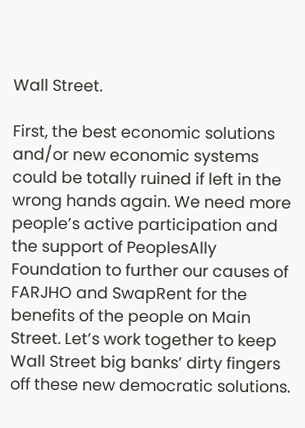Wall Street.

First, the best economic solutions and/or new economic systems could be totally ruined if left in the wrong hands again. We need more people’s active participation and the support of PeoplesAlly Foundation to further our causes of FARJHO and SwapRent for the benefits of the people on Main Street. Let’s work together to keep Wall Street big banks’ dirty fingers off these new democratic solutions.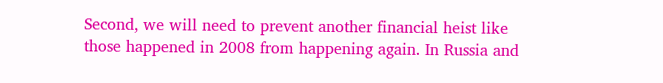Second, we will need to prevent another financial heist like those happened in 2008 from happening again. In Russia and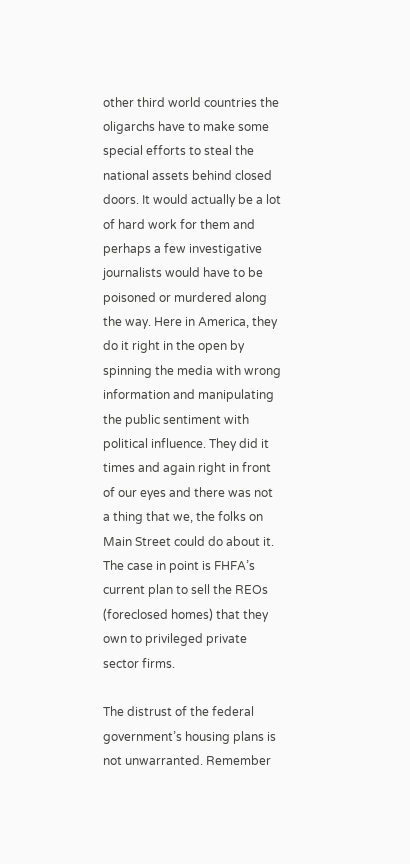other third world countries the oligarchs have to make some special efforts to steal the national assets behind closed doors. It would actually be a lot of hard work for them and perhaps a few investigative journalists would have to be poisoned or murdered along the way. Here in America, they do it right in the open by spinning the media with wrong information and manipulating the public sentiment with political influence. They did it times and again right in front of our eyes and there was not a thing that we, the folks on Main Street could do about it. The case in point is FHFA’s current plan to sell the REOs (foreclosed homes) that they own to privileged private sector firms.

The distrust of the federal government’s housing plans is not unwarranted. Remember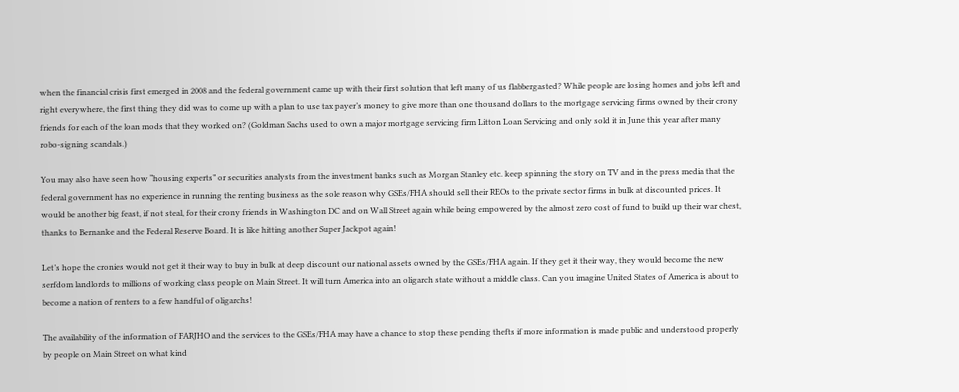when the financial crisis first emerged in 2008 and the federal government came up with their first solution that left many of us flabbergasted? While people are losing homes and jobs left and right everywhere, the first thing they did was to come up with a plan to use tax payer’s money to give more than one thousand dollars to the mortgage servicing firms owned by their crony friends for each of the loan mods that they worked on? (Goldman Sachs used to own a major mortgage servicing firm Litton Loan Servicing and only sold it in June this year after many robo-signing scandals.)

You may also have seen how “housing experts” or securities analysts from the investment banks such as Morgan Stanley etc. keep spinning the story on TV and in the press media that the federal government has no experience in running the renting business as the sole reason why GSEs/FHA should sell their REOs to the private sector firms in bulk at discounted prices. It would be another big feast, if not steal, for their crony friends in Washington DC and on Wall Street again while being empowered by the almost zero cost of fund to build up their war chest, thanks to Bernanke and the Federal Reserve Board. It is like hitting another Super Jackpot again!

Let’s hope the cronies would not get it their way to buy in bulk at deep discount our national assets owned by the GSEs/FHA again. If they get it their way, they would become the new serfdom landlords to millions of working class people on Main Street. It will turn America into an oligarch state without a middle class. Can you imagine United States of America is about to become a nation of renters to a few handful of oligarchs!

The availability of the information of FARJHO and the services to the GSEs/FHA may have a chance to stop these pending thefts if more information is made public and understood properly by people on Main Street on what kind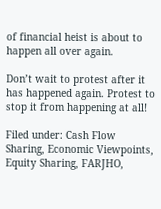of financial heist is about to happen all over again.

Don’t wait to protest after it has happened again. Protest to stop it from happening at all!

Filed under: Cash Flow Sharing, Economic Viewpoints, Equity Sharing, FARJHO,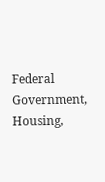Federal Government, Housing,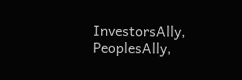InvestorsAlly, PeoplesAlly,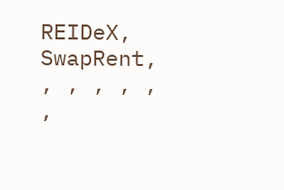REIDeX, SwapRent, , , , , , ,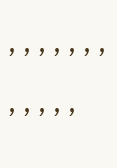, , , , , , , , , , , ,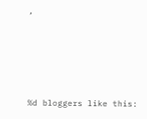,






%d bloggers like this: